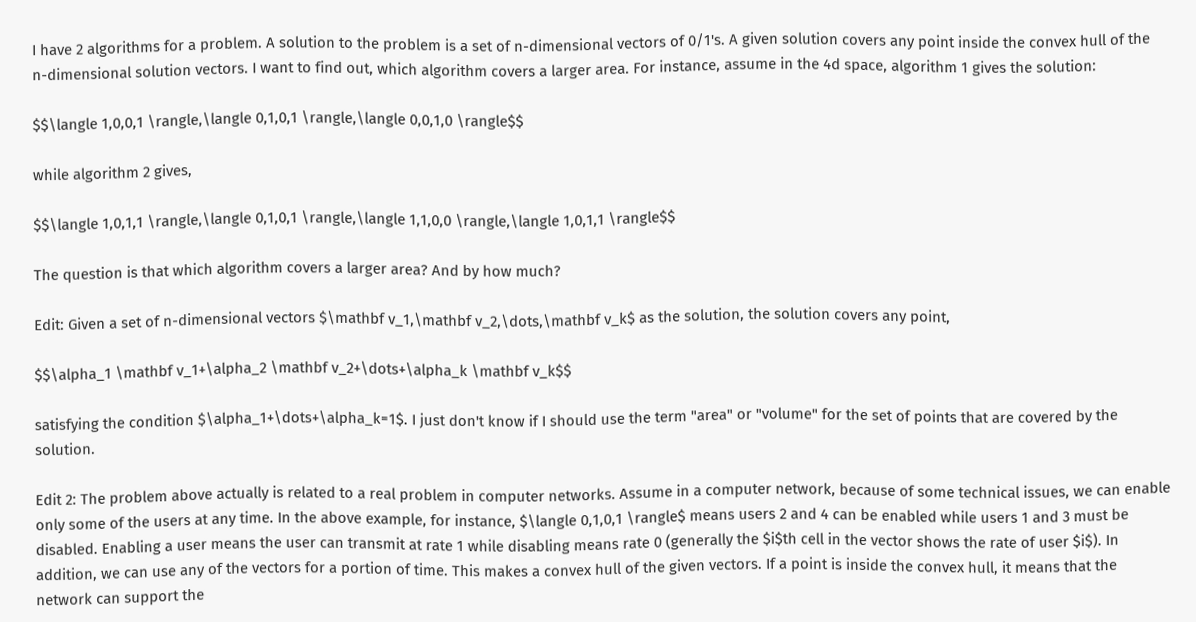I have 2 algorithms for a problem. A solution to the problem is a set of n-dimensional vectors of 0/1's. A given solution covers any point inside the convex hull of the n-dimensional solution vectors. I want to find out, which algorithm covers a larger area. For instance, assume in the 4d space, algorithm 1 gives the solution:

$$\langle 1,0,0,1 \rangle,\langle 0,1,0,1 \rangle,\langle 0,0,1,0 \rangle$$

while algorithm 2 gives,

$$\langle 1,0,1,1 \rangle,\langle 0,1,0,1 \rangle,\langle 1,1,0,0 \rangle,\langle 1,0,1,1 \rangle$$

The question is that which algorithm covers a larger area? And by how much?

Edit: Given a set of n-dimensional vectors $\mathbf v_1,\mathbf v_2,\dots,\mathbf v_k$ as the solution, the solution covers any point,

$$\alpha_1 \mathbf v_1+\alpha_2 \mathbf v_2+\dots+\alpha_k \mathbf v_k$$

satisfying the condition $\alpha_1+\dots+\alpha_k=1$. I just don't know if I should use the term "area" or "volume" for the set of points that are covered by the solution.

Edit 2: The problem above actually is related to a real problem in computer networks. Assume in a computer network, because of some technical issues, we can enable only some of the users at any time. In the above example, for instance, $\langle 0,1,0,1 \rangle$ means users 2 and 4 can be enabled while users 1 and 3 must be disabled. Enabling a user means the user can transmit at rate 1 while disabling means rate 0 (generally the $i$th cell in the vector shows the rate of user $i$). In addition, we can use any of the vectors for a portion of time. This makes a convex hull of the given vectors. If a point is inside the convex hull, it means that the network can support the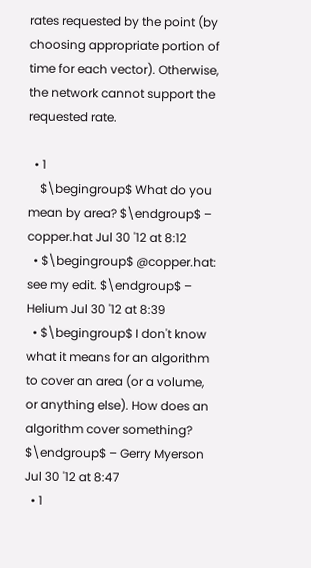rates requested by the point (by choosing appropriate portion of time for each vector). Otherwise, the network cannot support the requested rate.

  • 1
    $\begingroup$ What do you mean by area? $\endgroup$ – copper.hat Jul 30 '12 at 8:12
  • $\begingroup$ @copper.hat: see my edit. $\endgroup$ – Helium Jul 30 '12 at 8:39
  • $\begingroup$ I don't know what it means for an algorithm to cover an area (or a volume, or anything else). How does an algorithm cover something? $\endgroup$ – Gerry Myerson Jul 30 '12 at 8:47
  • 1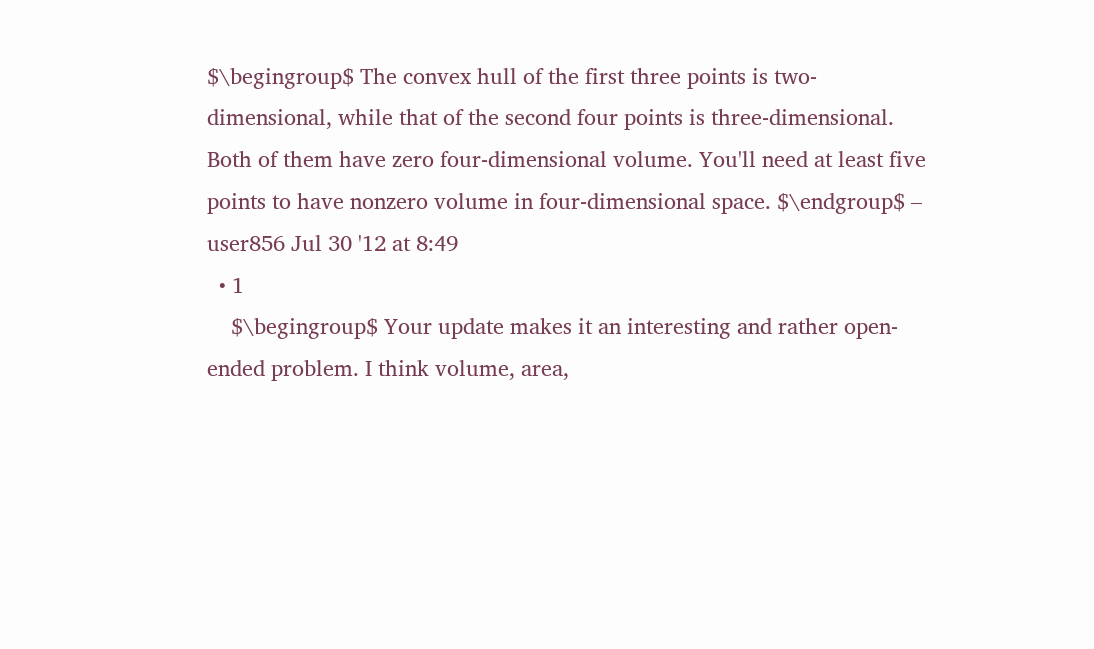$\begingroup$ The convex hull of the first three points is two-dimensional, while that of the second four points is three-dimensional. Both of them have zero four-dimensional volume. You'll need at least five points to have nonzero volume in four-dimensional space. $\endgroup$ – user856 Jul 30 '12 at 8:49
  • 1
    $\begingroup$ Your update makes it an interesting and rather open-ended problem. I think volume, area,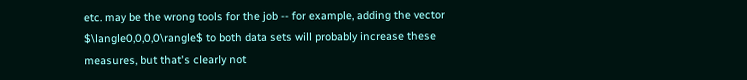etc. may be the wrong tools for the job -- for example, adding the vector $\langle0,0,0,0\rangle$ to both data sets will probably increase these measures, but that's clearly not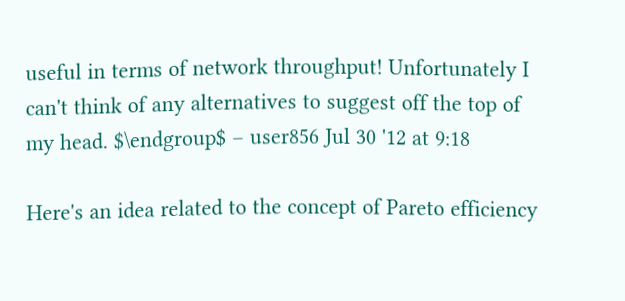useful in terms of network throughput! Unfortunately I can't think of any alternatives to suggest off the top of my head. $\endgroup$ – user856 Jul 30 '12 at 9:18

Here's an idea related to the concept of Pareto efficiency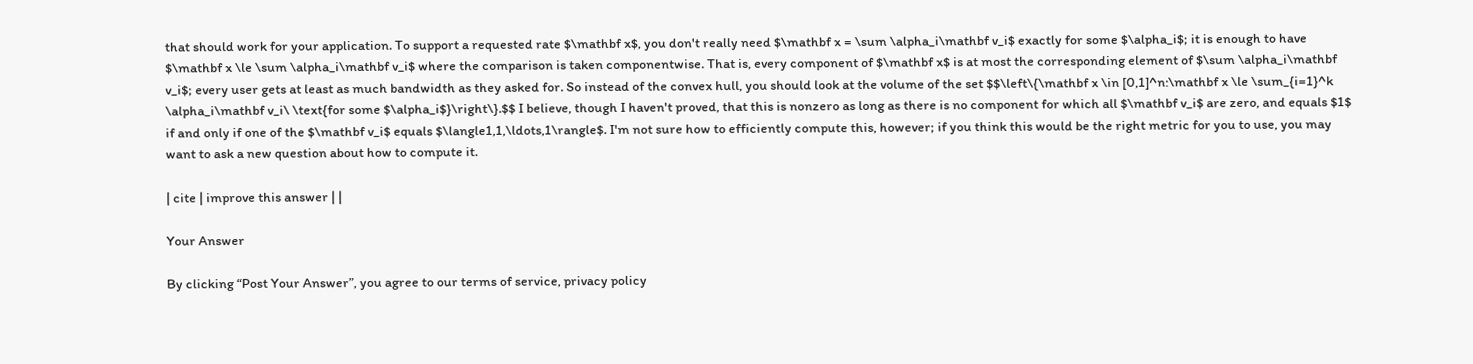that should work for your application. To support a requested rate $\mathbf x$, you don't really need $\mathbf x = \sum \alpha_i\mathbf v_i$ exactly for some $\alpha_i$; it is enough to have $\mathbf x \le \sum \alpha_i\mathbf v_i$ where the comparison is taken componentwise. That is, every component of $\mathbf x$ is at most the corresponding element of $\sum \alpha_i\mathbf v_i$; every user gets at least as much bandwidth as they asked for. So instead of the convex hull, you should look at the volume of the set $$\left\{\mathbf x \in [0,1]^n:\mathbf x \le \sum_{i=1}^k \alpha_i\mathbf v_i\ \text{for some $\alpha_i$}\right\}.$$ I believe, though I haven't proved, that this is nonzero as long as there is no component for which all $\mathbf v_i$ are zero, and equals $1$ if and only if one of the $\mathbf v_i$ equals $\langle1,1,\ldots,1\rangle$. I'm not sure how to efficiently compute this, however; if you think this would be the right metric for you to use, you may want to ask a new question about how to compute it.

| cite | improve this answer | |

Your Answer

By clicking “Post Your Answer”, you agree to our terms of service, privacy policy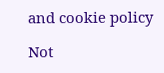and cookie policy

Not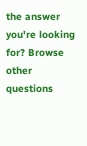the answer you're looking for? Browse other questions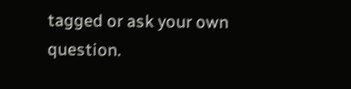tagged or ask your own question.